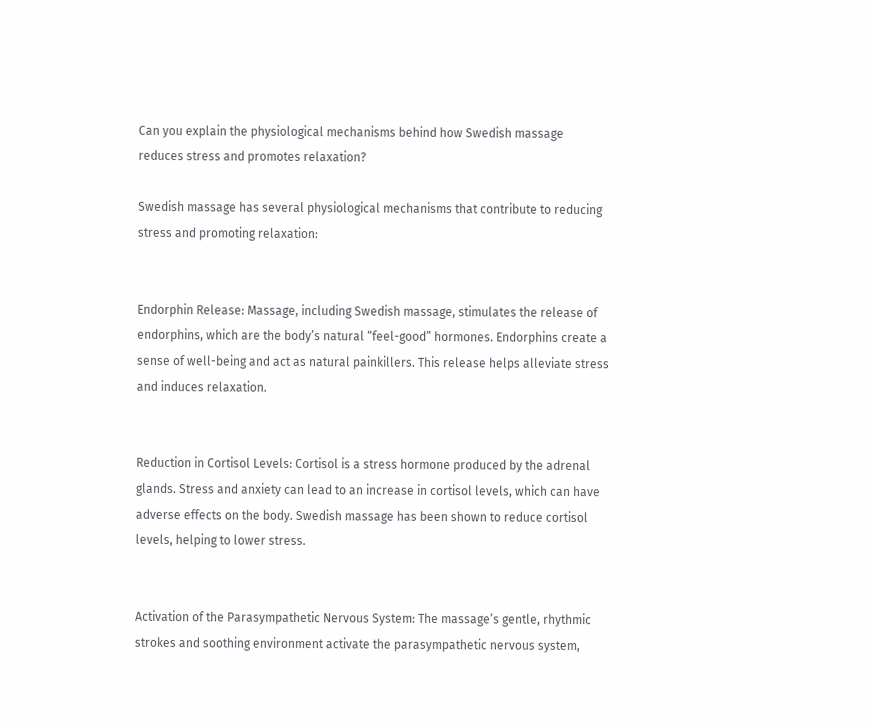Can you explain the physiological mechanisms behind how Swedish massage reduces stress and promotes relaxation?

Swedish massage has several physiological mechanisms that contribute to reducing stress and promoting relaxation:


Endorphin Release: Massage, including Swedish massage, stimulates the release of endorphins, which are the body’s natural “feel-good” hormones. Endorphins create a sense of well-being and act as natural painkillers. This release helps alleviate stress and induces relaxation.


Reduction in Cortisol Levels: Cortisol is a stress hormone produced by the adrenal glands. Stress and anxiety can lead to an increase in cortisol levels, which can have adverse effects on the body. Swedish massage has been shown to reduce cortisol levels, helping to lower stress.


Activation of the Parasympathetic Nervous System: The massage’s gentle, rhythmic strokes and soothing environment activate the parasympathetic nervous system,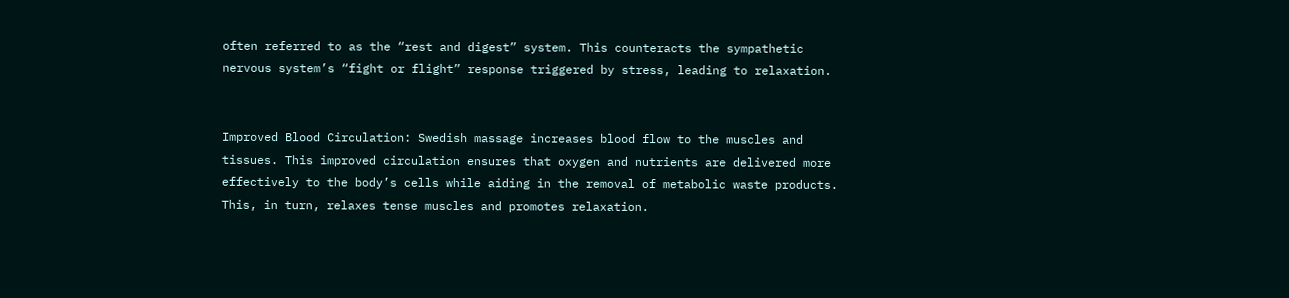often referred to as the “rest and digest” system. This counteracts the sympathetic nervous system’s “fight or flight” response triggered by stress, leading to relaxation.


Improved Blood Circulation: Swedish massage increases blood flow to the muscles and tissues. This improved circulation ensures that oxygen and nutrients are delivered more effectively to the body’s cells while aiding in the removal of metabolic waste products. This, in turn, relaxes tense muscles and promotes relaxation.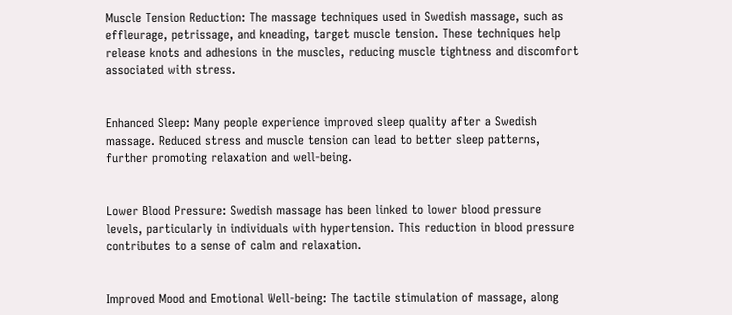Muscle Tension Reduction: The massage techniques used in Swedish massage, such as effleurage, petrissage, and kneading, target muscle tension. These techniques help release knots and adhesions in the muscles, reducing muscle tightness and discomfort associated with stress.


Enhanced Sleep: Many people experience improved sleep quality after a Swedish massage. Reduced stress and muscle tension can lead to better sleep patterns, further promoting relaxation and well-being.


Lower Blood Pressure: Swedish massage has been linked to lower blood pressure levels, particularly in individuals with hypertension. This reduction in blood pressure contributes to a sense of calm and relaxation.


Improved Mood and Emotional Well-being: The tactile stimulation of massage, along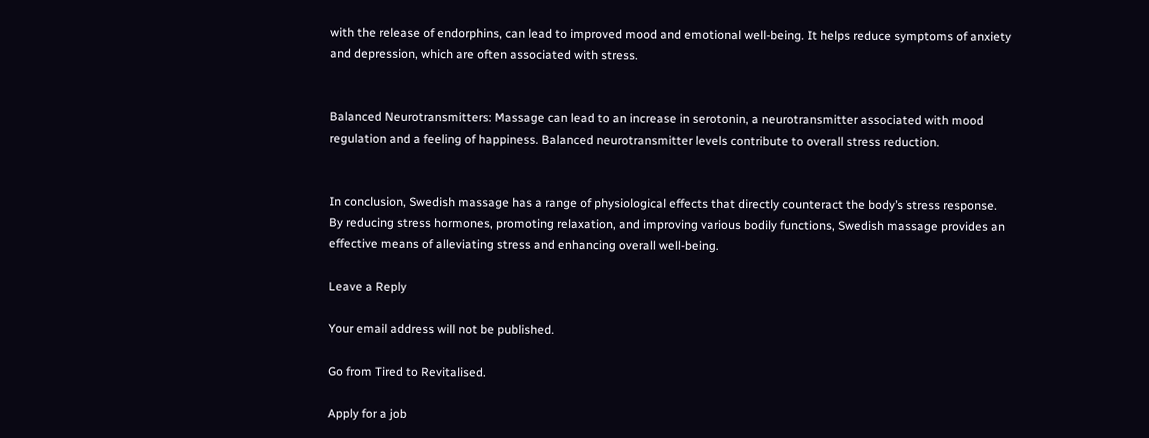with the release of endorphins, can lead to improved mood and emotional well-being. It helps reduce symptoms of anxiety and depression, which are often associated with stress.


Balanced Neurotransmitters: Massage can lead to an increase in serotonin, a neurotransmitter associated with mood regulation and a feeling of happiness. Balanced neurotransmitter levels contribute to overall stress reduction.


In conclusion, Swedish massage has a range of physiological effects that directly counteract the body’s stress response. By reducing stress hormones, promoting relaxation, and improving various bodily functions, Swedish massage provides an effective means of alleviating stress and enhancing overall well-being.

Leave a Reply

Your email address will not be published.

Go from Tired to Revitalised.

Apply for a job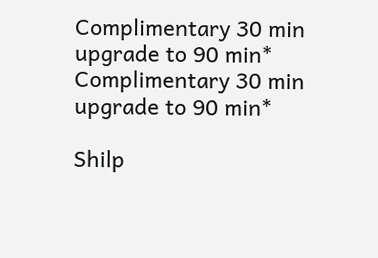Complimentary 30 min upgrade to 90 min*
Complimentary 30 min upgrade to 90 min*

Shilp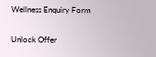Wellness Enquiry Form

Unlock Offer